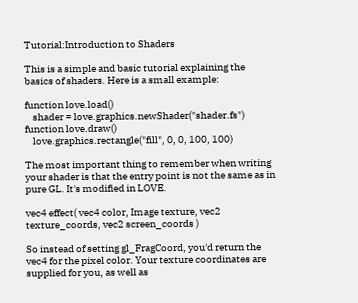Tutorial:Introduction to Shaders

This is a simple and basic tutorial explaining the basics of shaders. Here is a small example:

function love.load()
    shader = love.graphics.newShader("shader.fs")
function love.draw()
    love.graphics.rectangle("fill", 0, 0, 100, 100)

The most important thing to remember when writing your shader is that the entry point is not the same as in pure GL. It's modified in LOVE.

vec4 effect( vec4 color, Image texture, vec2 texture_coords, vec2 screen_coords )

So instead of setting gl_FragCoord, you'd return the vec4 for the pixel color. Your texture coordinates are supplied for you, as well as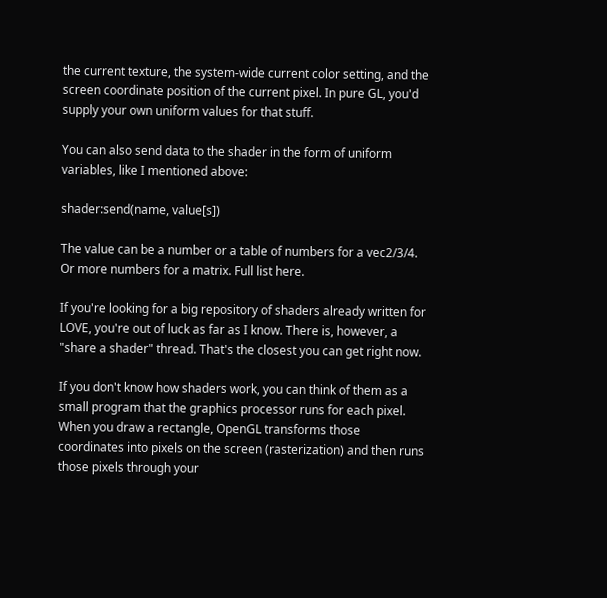the current texture, the system-wide current color setting, and the screen coordinate position of the current pixel. In pure GL, you'd supply your own uniform values for that stuff.

You can also send data to the shader in the form of uniform variables, like I mentioned above:

shader:send(name, value[s])

The value can be a number or a table of numbers for a vec2/3/4. Or more numbers for a matrix. Full list here.

If you're looking for a big repository of shaders already written for LOVE, you're out of luck as far as I know. There is, however, a "share a shader" thread. That's the closest you can get right now.

If you don't know how shaders work, you can think of them as a small program that the graphics processor runs for each pixel. When you draw a rectangle, OpenGL transforms those coordinates into pixels on the screen (rasterization) and then runs those pixels through your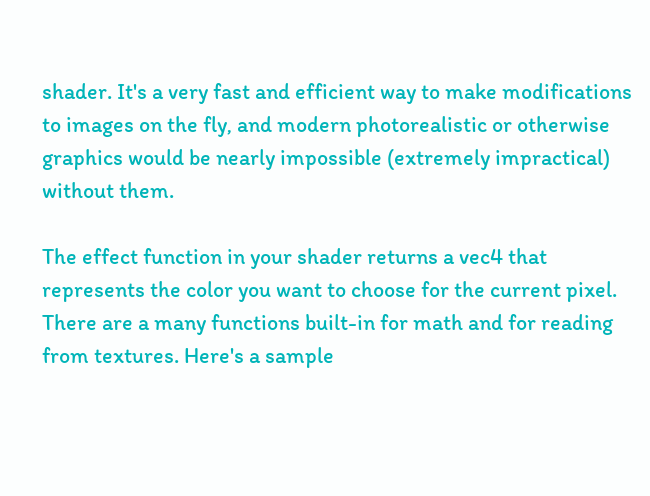shader. It's a very fast and efficient way to make modifications to images on the fly, and modern photorealistic or otherwise graphics would be nearly impossible (extremely impractical) without them.

The effect function in your shader returns a vec4 that represents the color you want to choose for the current pixel. There are a many functions built-in for math and for reading from textures. Here's a sample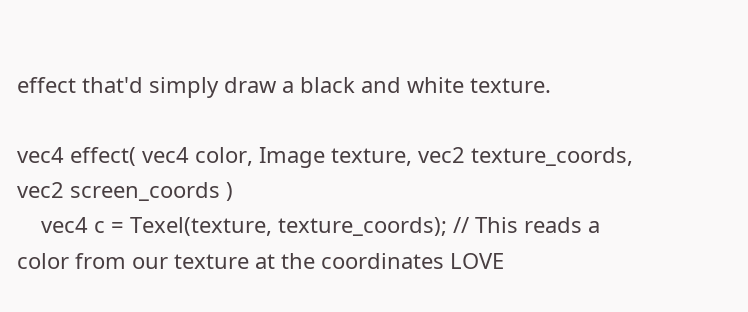effect that'd simply draw a black and white texture.

vec4 effect( vec4 color, Image texture, vec2 texture_coords, vec2 screen_coords )
    vec4 c = Texel(texture, texture_coords); // This reads a color from our texture at the coordinates LOVE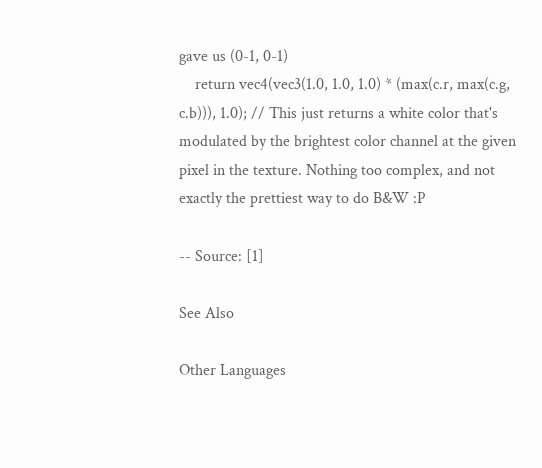gave us (0-1, 0-1)
    return vec4(vec3(1.0, 1.0, 1.0) * (max(c.r, max(c.g, c.b))), 1.0); // This just returns a white color that's modulated by the brightest color channel at the given pixel in the texture. Nothing too complex, and not exactly the prettiest way to do B&W :P

-- Source: [1]

See Also

Other Languages